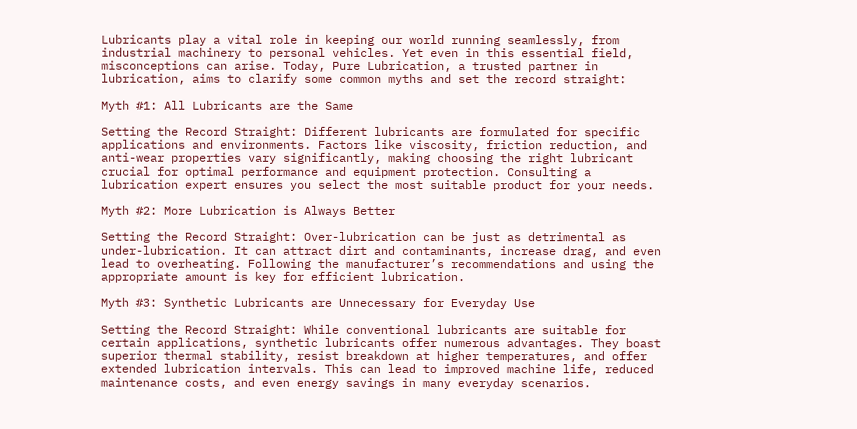Lubricants play a vital role in keeping our world running seamlessly, from industrial machinery to personal vehicles. Yet even in this essential field, misconceptions can arise. Today, Pure Lubrication, a trusted partner in lubrication, aims to clarify some common myths and set the record straight:

Myth #1: All Lubricants are the Same

Setting the Record Straight: Different lubricants are formulated for specific applications and environments. Factors like viscosity, friction reduction, and anti-wear properties vary significantly, making choosing the right lubricant crucial for optimal performance and equipment protection. Consulting a lubrication expert ensures you select the most suitable product for your needs.

Myth #2: More Lubrication is Always Better

Setting the Record Straight: Over-lubrication can be just as detrimental as under-lubrication. It can attract dirt and contaminants, increase drag, and even lead to overheating. Following the manufacturer’s recommendations and using the appropriate amount is key for efficient lubrication.

Myth #3: Synthetic Lubricants are Unnecessary for Everyday Use

Setting the Record Straight: While conventional lubricants are suitable for certain applications, synthetic lubricants offer numerous advantages. They boast superior thermal stability, resist breakdown at higher temperatures, and offer extended lubrication intervals. This can lead to improved machine life, reduced maintenance costs, and even energy savings in many everyday scenarios.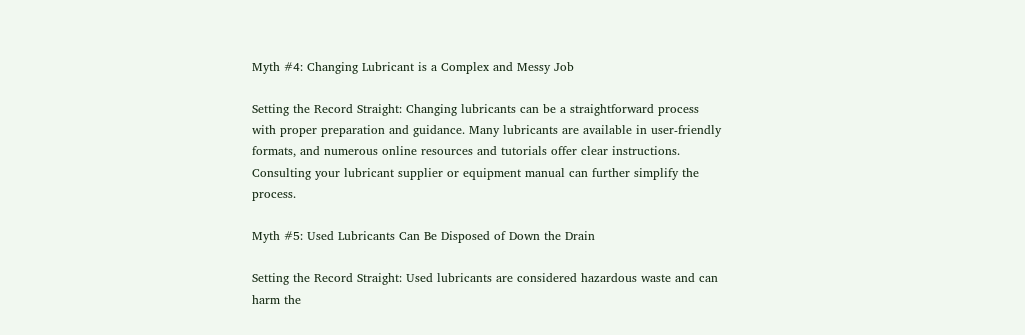Myth #4: Changing Lubricant is a Complex and Messy Job

Setting the Record Straight: Changing lubricants can be a straightforward process with proper preparation and guidance. Many lubricants are available in user-friendly formats, and numerous online resources and tutorials offer clear instructions. Consulting your lubricant supplier or equipment manual can further simplify the process.

Myth #5: Used Lubricants Can Be Disposed of Down the Drain

Setting the Record Straight: Used lubricants are considered hazardous waste and can harm the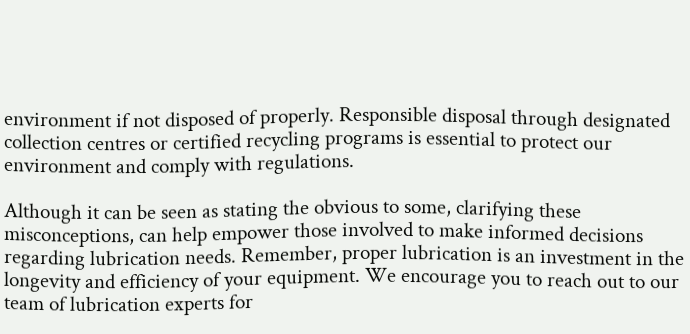environment if not disposed of properly. Responsible disposal through designated collection centres or certified recycling programs is essential to protect our environment and comply with regulations.

Although it can be seen as stating the obvious to some, clarifying these misconceptions, can help empower those involved to make informed decisions regarding lubrication needs. Remember, proper lubrication is an investment in the longevity and efficiency of your equipment. We encourage you to reach out to our team of lubrication experts for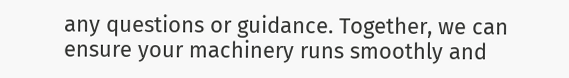any questions or guidance. Together, we can ensure your machinery runs smoothly and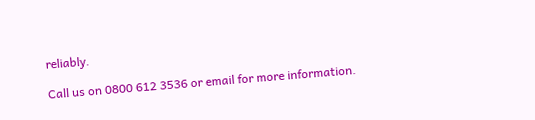reliably.

Call us on 0800 612 3536 or email for more information.